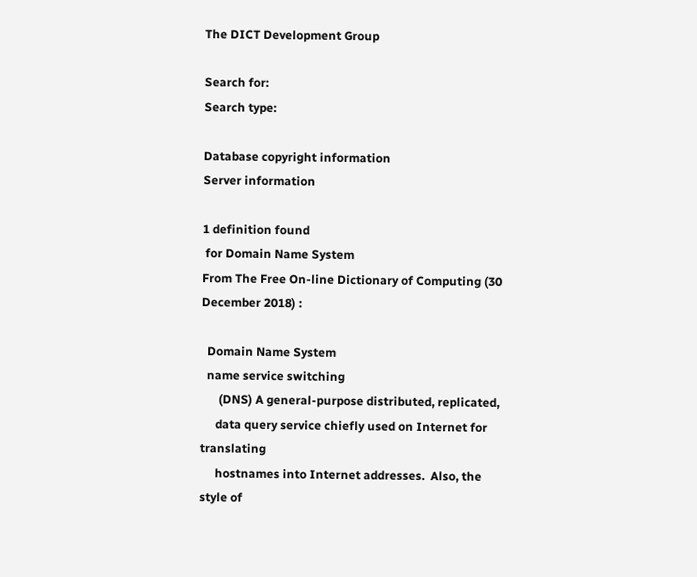The DICT Development Group

Search for:
Search type:

Database copyright information
Server information

1 definition found
 for Domain Name System
From The Free On-line Dictionary of Computing (30 December 2018) :

  Domain Name System
  name service switching
      (DNS) A general-purpose distributed, replicated,
     data query service chiefly used on Internet for translating
     hostnames into Internet addresses.  Also, the style of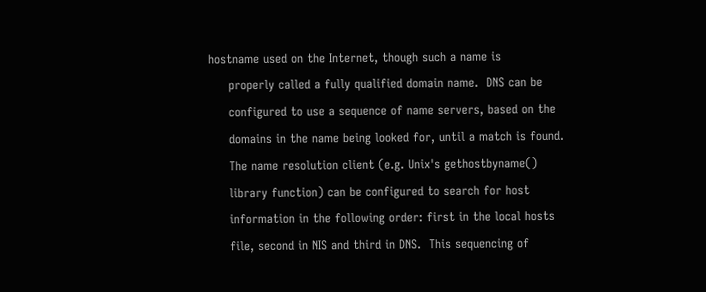hostname used on the Internet, though such a name is
     properly called a fully qualified domain name.  DNS can be
     configured to use a sequence of name servers, based on the
     domains in the name being looked for, until a match is found.
     The name resolution client (e.g. Unix's gethostbyname()
     library function) can be configured to search for host
     information in the following order: first in the local hosts
     file, second in NIS and third in DNS.  This sequencing of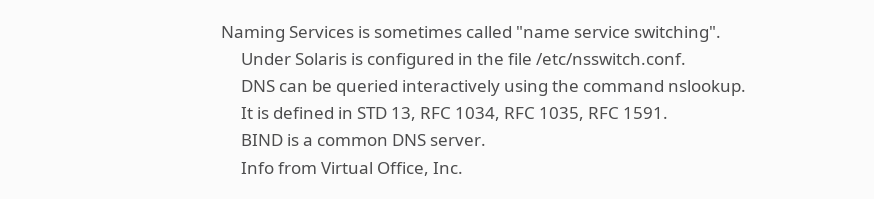Naming Services is sometimes called "name service switching".
     Under Solaris is configured in the file /etc/nsswitch.conf.
     DNS can be queried interactively using the command nslookup.
     It is defined in STD 13, RFC 1034, RFC 1035, RFC 1591.
     BIND is a common DNS server.
     Info from Virtual Office, Inc.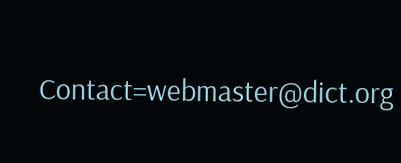Contact=webmaster@dict.org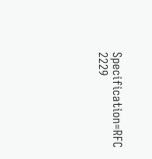Specification=RFC 2229